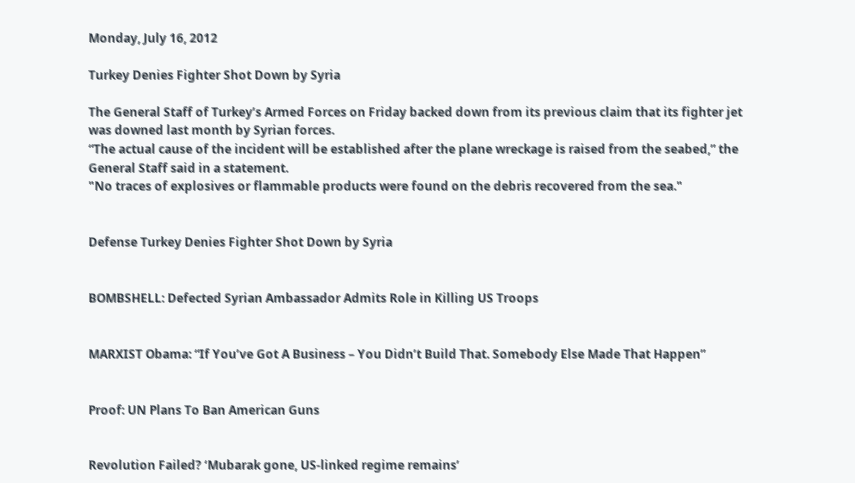Monday, July 16, 2012

Turkey Denies Fighter Shot Down by Syria

The General Staff of Turkey’s Armed Forces on Friday backed down from its previous claim that its fighter jet was downed last month by Syrian forces.
“The actual cause of the incident will be established after the plane wreckage is raised from the seabed,” the General Staff said in a statement.
"No traces of explosives or flammable products were found on the debris recovered from the sea."


Defense Turkey Denies Fighter Shot Down by Syria


BOMBSHELL: Defected Syrian Ambassador Admits Role in Killing US Troops


MARXIST Obama: “If You’ve Got A Business – You Didn’t Build That. Somebody Else Made That Happen”


Proof: UN Plans To Ban American Guns


Revolution Failed? ‘Mubarak gone, US-linked regime remains’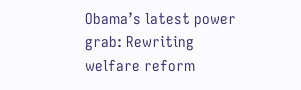Obama’s latest power grab: Rewriting welfare reform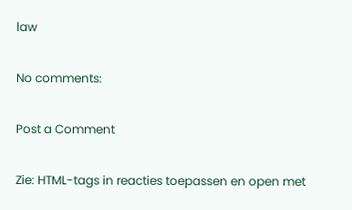law

No comments:

Post a Comment

Zie: HTML-tags in reacties toepassen en open met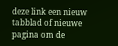deze link een nieuw tabblad of nieuwe pagina om de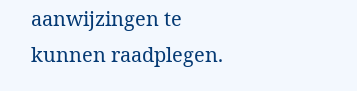aanwijzingen te kunnen raadplegen.